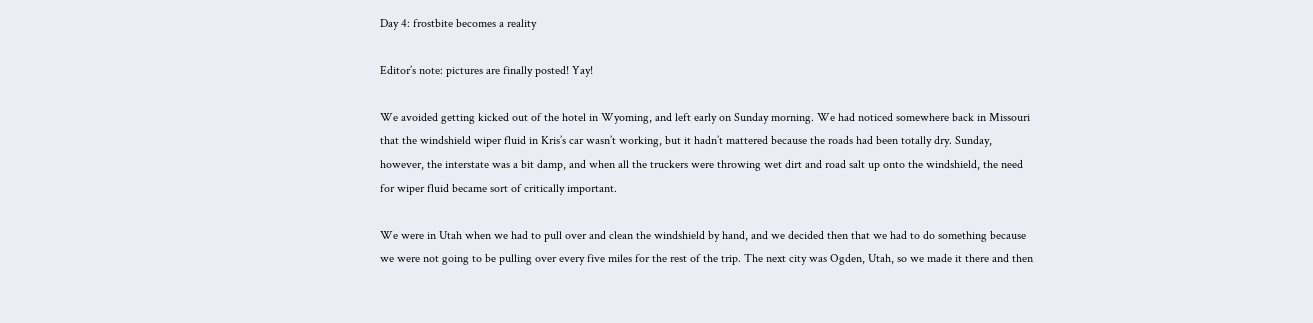Day 4: frostbite becomes a reality

Editor’s note: pictures are finally posted! Yay!

We avoided getting kicked out of the hotel in Wyoming, and left early on Sunday morning. We had noticed somewhere back in Missouri that the windshield wiper fluid in Kris’s car wasn’t working, but it hadn’t mattered because the roads had been totally dry. Sunday, however, the interstate was a bit damp, and when all the truckers were throwing wet dirt and road salt up onto the windshield, the need for wiper fluid became sort of critically important.

We were in Utah when we had to pull over and clean the windshield by hand, and we decided then that we had to do something because we were not going to be pulling over every five miles for the rest of the trip. The next city was Ogden, Utah, so we made it there and then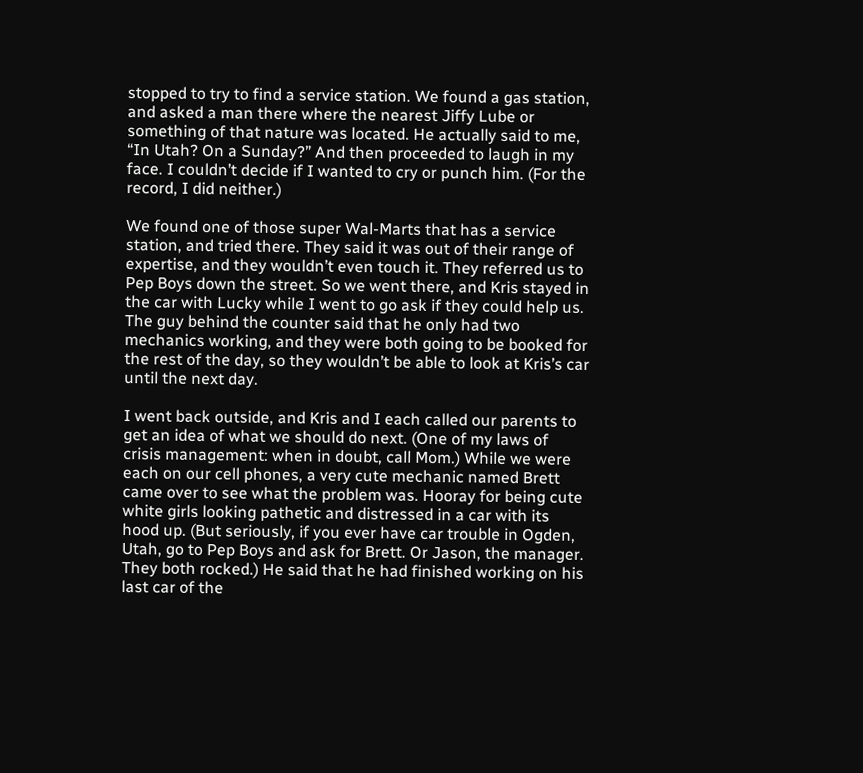stopped to try to find a service station. We found a gas station, and asked a man there where the nearest Jiffy Lube or something of that nature was located. He actually said to me, “In Utah? On a Sunday?” And then proceeded to laugh in my face. I couldn’t decide if I wanted to cry or punch him. (For the record, I did neither.)

We found one of those super Wal-Marts that has a service station, and tried there. They said it was out of their range of expertise, and they wouldn’t even touch it. They referred us to Pep Boys down the street. So we went there, and Kris stayed in the car with Lucky while I went to go ask if they could help us. The guy behind the counter said that he only had two mechanics working, and they were both going to be booked for the rest of the day, so they wouldn’t be able to look at Kris’s car until the next day.

I went back outside, and Kris and I each called our parents to get an idea of what we should do next. (One of my laws of crisis management: when in doubt, call Mom.) While we were each on our cell phones, a very cute mechanic named Brett came over to see what the problem was. Hooray for being cute white girls looking pathetic and distressed in a car with its hood up. (But seriously, if you ever have car trouble in Ogden, Utah, go to Pep Boys and ask for Brett. Or Jason, the manager. They both rocked.) He said that he had finished working on his last car of the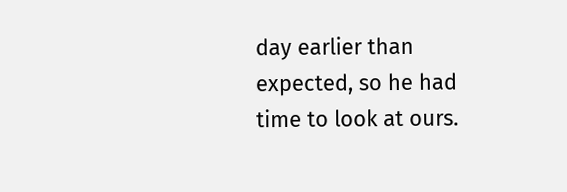day earlier than expected, so he had time to look at ours.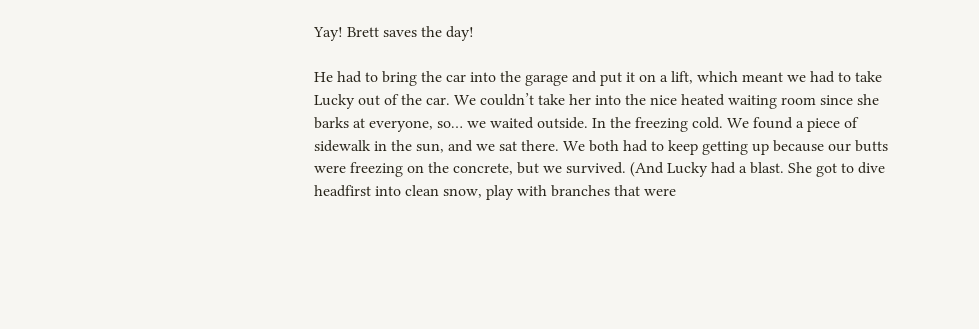Yay! Brett saves the day!

He had to bring the car into the garage and put it on a lift, which meant we had to take Lucky out of the car. We couldn’t take her into the nice heated waiting room since she barks at everyone, so… we waited outside. In the freezing cold. We found a piece of sidewalk in the sun, and we sat there. We both had to keep getting up because our butts were freezing on the concrete, but we survived. (And Lucky had a blast. She got to dive headfirst into clean snow, play with branches that were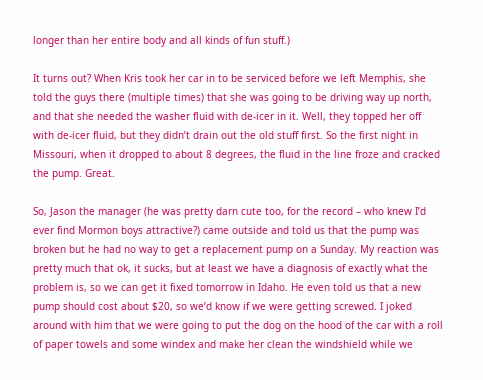longer than her entire body and all kinds of fun stuff.)

It turns out? When Kris took her car in to be serviced before we left Memphis, she told the guys there (multiple times) that she was going to be driving way up north, and that she needed the washer fluid with de-icer in it. Well, they topped her off with de-icer fluid, but they didn’t drain out the old stuff first. So the first night in Missouri, when it dropped to about 8 degrees, the fluid in the line froze and cracked the pump. Great.

So, Jason the manager (he was pretty darn cute too, for the record – who knew I’d ever find Mormon boys attractive?) came outside and told us that the pump was broken but he had no way to get a replacement pump on a Sunday. My reaction was pretty much that ok, it sucks, but at least we have a diagnosis of exactly what the problem is, so we can get it fixed tomorrow in Idaho. He even told us that a new pump should cost about $20, so we’d know if we were getting screwed. I joked around with him that we were going to put the dog on the hood of the car with a roll of paper towels and some windex and make her clean the windshield while we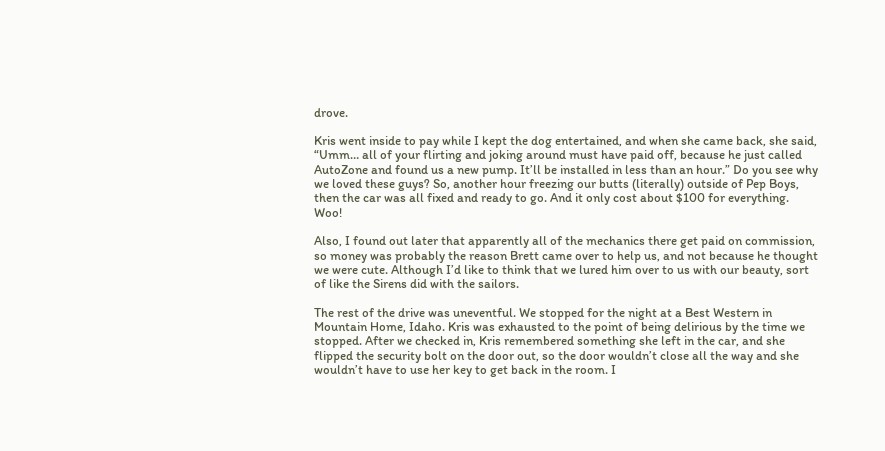drove.

Kris went inside to pay while I kept the dog entertained, and when she came back, she said, “Umm… all of your flirting and joking around must have paid off, because he just called AutoZone and found us a new pump. It’ll be installed in less than an hour.” Do you see why we loved these guys? So, another hour freezing our butts (literally) outside of Pep Boys, then the car was all fixed and ready to go. And it only cost about $100 for everything. Woo!

Also, I found out later that apparently all of the mechanics there get paid on commission, so money was probably the reason Brett came over to help us, and not because he thought we were cute. Although I’d like to think that we lured him over to us with our beauty, sort of like the Sirens did with the sailors.

The rest of the drive was uneventful. We stopped for the night at a Best Western in Mountain Home, Idaho. Kris was exhausted to the point of being delirious by the time we stopped. After we checked in, Kris remembered something she left in the car, and she flipped the security bolt on the door out, so the door wouldn’t close all the way and she wouldn’t have to use her key to get back in the room. I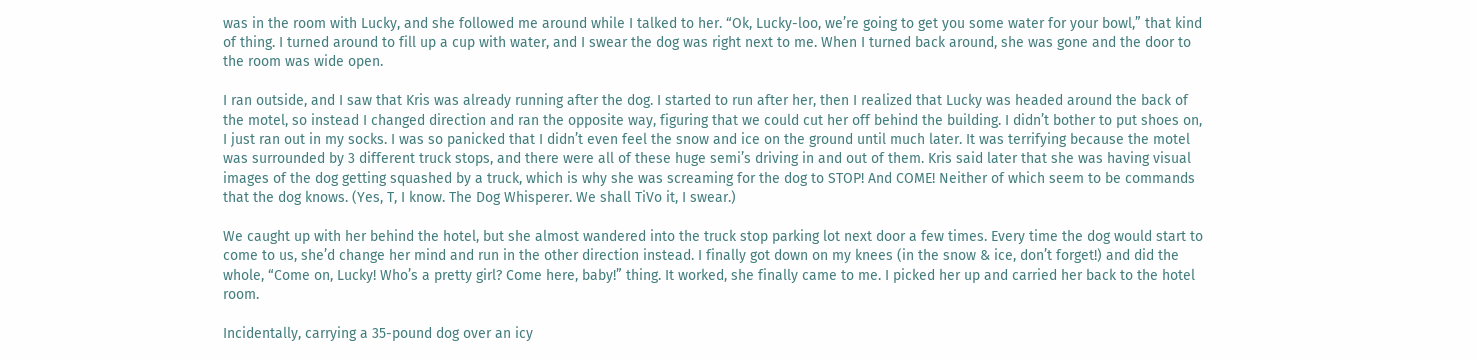was in the room with Lucky, and she followed me around while I talked to her. “Ok, Lucky-loo, we’re going to get you some water for your bowl,” that kind of thing. I turned around to fill up a cup with water, and I swear the dog was right next to me. When I turned back around, she was gone and the door to the room was wide open.

I ran outside, and I saw that Kris was already running after the dog. I started to run after her, then I realized that Lucky was headed around the back of the motel, so instead I changed direction and ran the opposite way, figuring that we could cut her off behind the building. I didn’t bother to put shoes on, I just ran out in my socks. I was so panicked that I didn’t even feel the snow and ice on the ground until much later. It was terrifying because the motel was surrounded by 3 different truck stops, and there were all of these huge semi’s driving in and out of them. Kris said later that she was having visual images of the dog getting squashed by a truck, which is why she was screaming for the dog to STOP! And COME! Neither of which seem to be commands that the dog knows. (Yes, T, I know. The Dog Whisperer. We shall TiVo it, I swear.)

We caught up with her behind the hotel, but she almost wandered into the truck stop parking lot next door a few times. Every time the dog would start to come to us, she’d change her mind and run in the other direction instead. I finally got down on my knees (in the snow & ice, don’t forget!) and did the whole, “Come on, Lucky! Who’s a pretty girl? Come here, baby!” thing. It worked, she finally came to me. I picked her up and carried her back to the hotel room.

Incidentally, carrying a 35-pound dog over an icy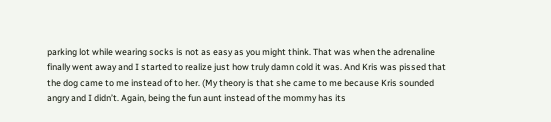parking lot while wearing socks is not as easy as you might think. That was when the adrenaline finally went away and I started to realize just how truly damn cold it was. And Kris was pissed that the dog came to me instead of to her. (My theory is that she came to me because Kris sounded angry and I didn’t. Again, being the fun aunt instead of the mommy has its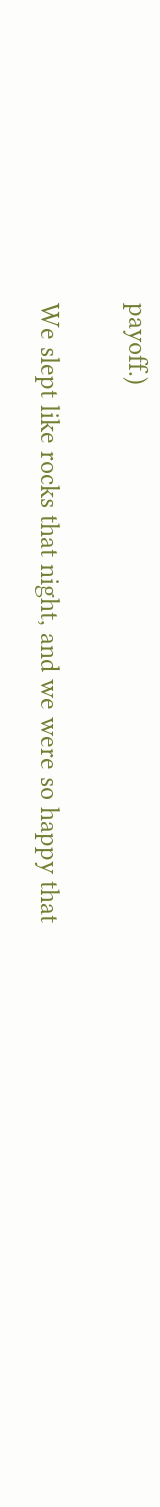payoff.)

We slept like rocks that night, and we were so happy that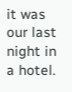it was our last night in a hotel.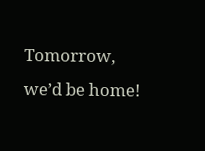Tomorrow, we’d be home!